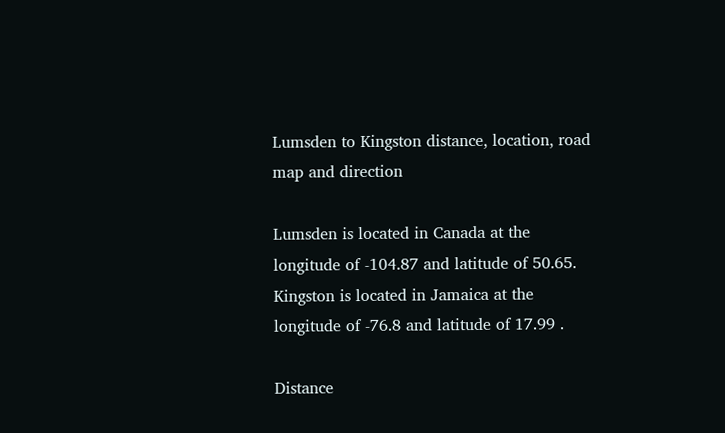Lumsden to Kingston distance, location, road map and direction

Lumsden is located in Canada at the longitude of -104.87 and latitude of 50.65. Kingston is located in Jamaica at the longitude of -76.8 and latitude of 17.99 .

Distance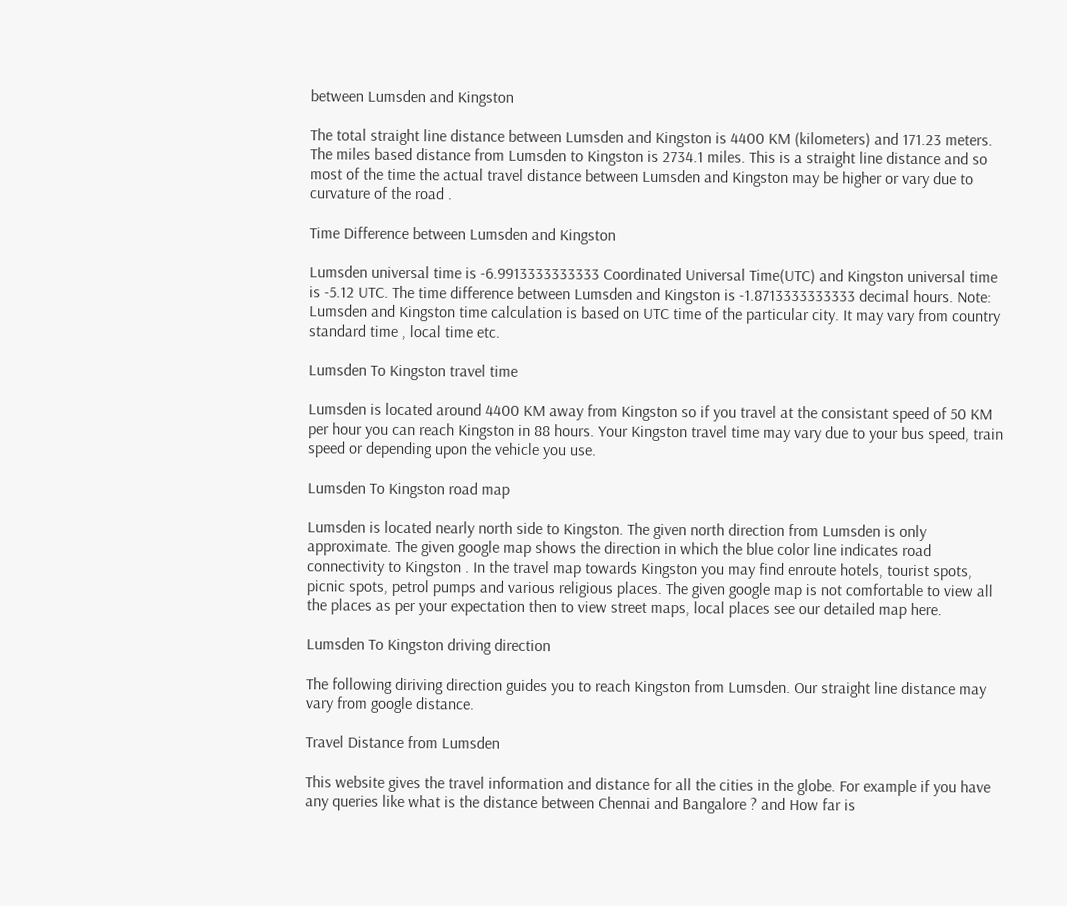between Lumsden and Kingston

The total straight line distance between Lumsden and Kingston is 4400 KM (kilometers) and 171.23 meters. The miles based distance from Lumsden to Kingston is 2734.1 miles. This is a straight line distance and so most of the time the actual travel distance between Lumsden and Kingston may be higher or vary due to curvature of the road .

Time Difference between Lumsden and Kingston

Lumsden universal time is -6.9913333333333 Coordinated Universal Time(UTC) and Kingston universal time is -5.12 UTC. The time difference between Lumsden and Kingston is -1.8713333333333 decimal hours. Note: Lumsden and Kingston time calculation is based on UTC time of the particular city. It may vary from country standard time , local time etc.

Lumsden To Kingston travel time

Lumsden is located around 4400 KM away from Kingston so if you travel at the consistant speed of 50 KM per hour you can reach Kingston in 88 hours. Your Kingston travel time may vary due to your bus speed, train speed or depending upon the vehicle you use.

Lumsden To Kingston road map

Lumsden is located nearly north side to Kingston. The given north direction from Lumsden is only approximate. The given google map shows the direction in which the blue color line indicates road connectivity to Kingston . In the travel map towards Kingston you may find enroute hotels, tourist spots, picnic spots, petrol pumps and various religious places. The given google map is not comfortable to view all the places as per your expectation then to view street maps, local places see our detailed map here.

Lumsden To Kingston driving direction

The following diriving direction guides you to reach Kingston from Lumsden. Our straight line distance may vary from google distance.

Travel Distance from Lumsden

This website gives the travel information and distance for all the cities in the globe. For example if you have any queries like what is the distance between Chennai and Bangalore ? and How far is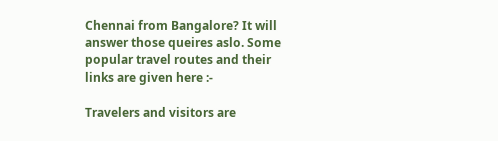Chennai from Bangalore? It will answer those queires aslo. Some popular travel routes and their links are given here :-

Travelers and visitors are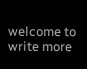welcome to write more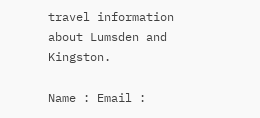travel information about Lumsden and Kingston.

Name : Email :